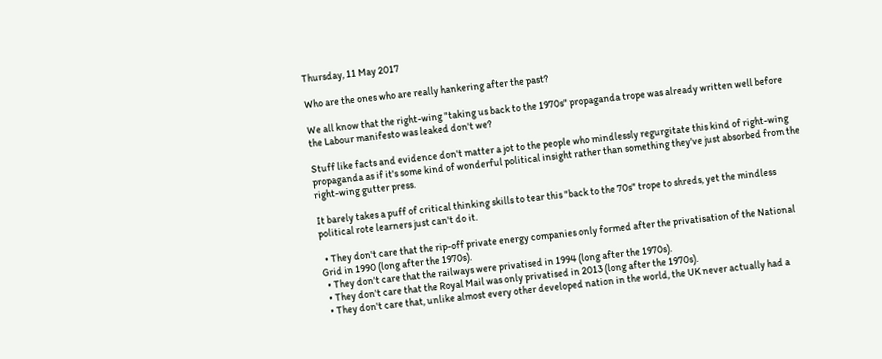Thursday, 11 May 2017

Who are the ones who are really hankering after the past?

We all know that the right-wing "taking us back to the 1970s" propaganda trope was already written well before the Labour manifesto was leaked don't we?

Stuff like facts and evidence don't matter a jot to the people who mindlessly regurgitate this kind of right-wing propaganda as if it's some kind of wonderful political insight rather than something they've just absorbed from the right-wing gutter press.

It barely takes a puff of critical thinking skills to tear this "back to the 70s" trope to shreds, yet the mindless political rote learners just can't do it.

  • They don't care that the rip-off private energy companies only formed after the privatisation of the National Grid in 1990 (long after the 1970s).
  • They don't care that the railways were privatised in 1994 (long after the 1970s).
  • They don't care that the Royal Mail was only privatised in 2013 (long after the 1970s).
  • They don't care that, unlike almost every other developed nation in the world, the UK never actually had a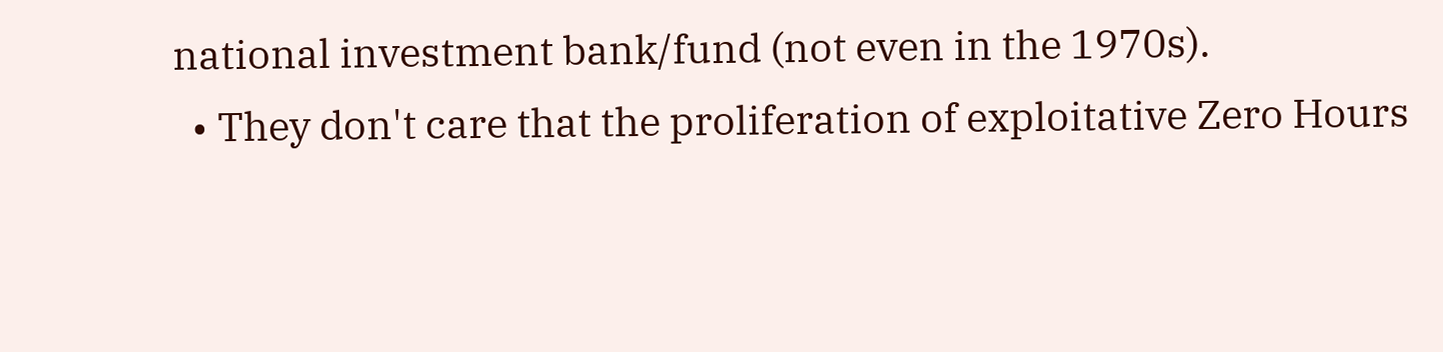national investment bank/fund (not even in the 1970s).
  • They don't care that the proliferation of exploitative Zero Hours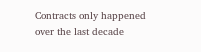Contracts only happened over the last decade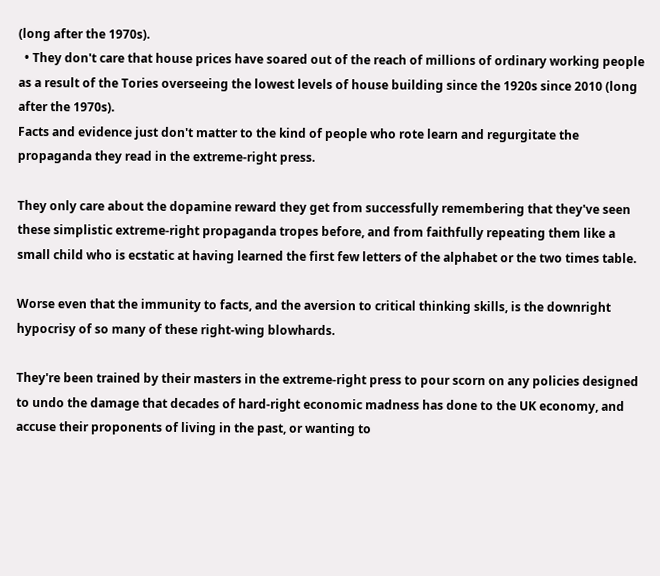(long after the 1970s).
  • They don't care that house prices have soared out of the reach of millions of ordinary working people as a result of the Tories overseeing the lowest levels of house building since the 1920s since 2010 (long after the 1970s).
Facts and evidence just don't matter to the kind of people who rote learn and regurgitate the propaganda they read in the extreme-right press.

They only care about the dopamine reward they get from successfully remembering that they've seen these simplistic extreme-right propaganda tropes before, and from faithfully repeating them like a small child who is ecstatic at having learned the first few letters of the alphabet or the two times table.

Worse even that the immunity to facts, and the aversion to critical thinking skills, is the downright hypocrisy of so many of these right-wing blowhards.

They're been trained by their masters in the extreme-right press to pour scorn on any policies designed to undo the damage that decades of hard-right economic madness has done to the UK economy, and accuse their proponents of living in the past, or wanting to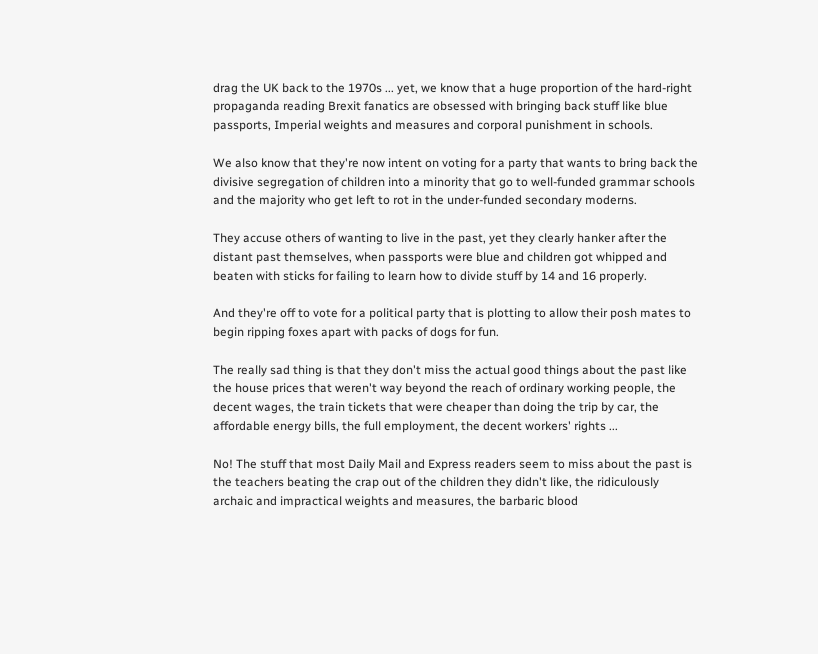drag the UK back to the 1970s ... yet, we know that a huge proportion of the hard-right propaganda reading Brexit fanatics are obsessed with bringing back stuff like blue passports, Imperial weights and measures and corporal punishment in schools.

We also know that they're now intent on voting for a party that wants to bring back the divisive segregation of children into a minority that go to well-funded grammar schools and the majority who get left to rot in the under-funded secondary moderns.

They accuse others of wanting to live in the past, yet they clearly hanker after the distant past themselves, when passports were blue and children got whipped and beaten with sticks for failing to learn how to divide stuff by 14 and 16 properly.

And they're off to vote for a political party that is plotting to allow their posh mates to begin ripping foxes apart with packs of dogs for fun.

The really sad thing is that they don't miss the actual good things about the past like the house prices that weren't way beyond the reach of ordinary working people, the decent wages, the train tickets that were cheaper than doing the trip by car, the affordable energy bills, the full employment, the decent workers' rights ...

No! The stuff that most Daily Mail and Express readers seem to miss about the past is the teachers beating the crap out of the children they didn't like, the ridiculously archaic and impractical weights and measures, the barbaric blood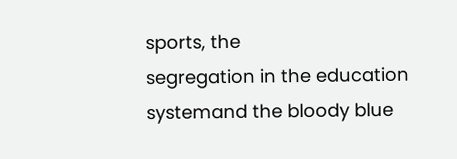sports, the
segregation in the education systemand the bloody blue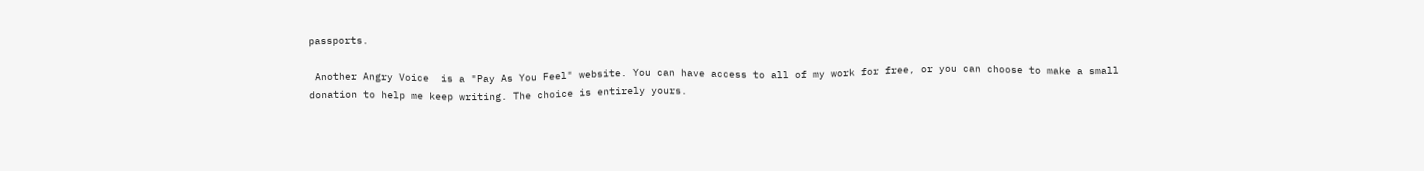passports.

 Another Angry Voice  is a "Pay As You Feel" website. You can have access to all of my work for free, or you can choose to make a small donation to help me keep writing. The choice is entirely yours.